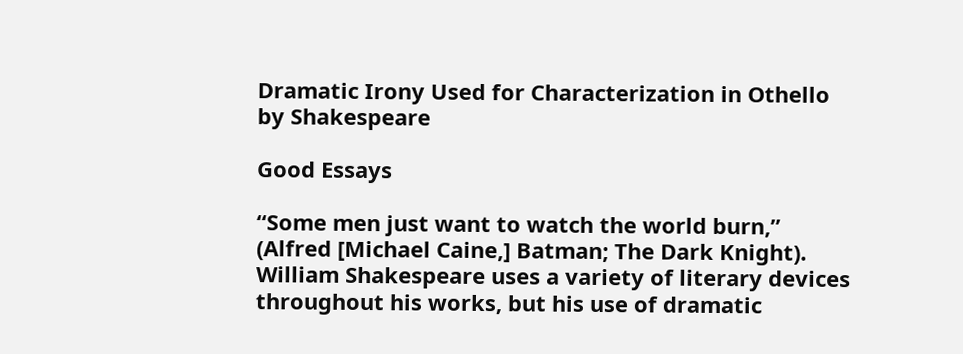Dramatic Irony Used for Characterization in Othello by Shakespeare

Good Essays

“Some men just want to watch the world burn,” (Alfred [Michael Caine,] Batman; The Dark Knight). William Shakespeare uses a variety of literary devices throughout his works, but his use of dramatic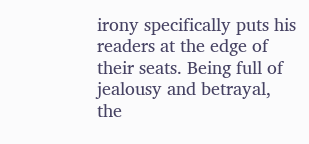irony specifically puts his readers at the edge of their seats. Being full of jealousy and betrayal, the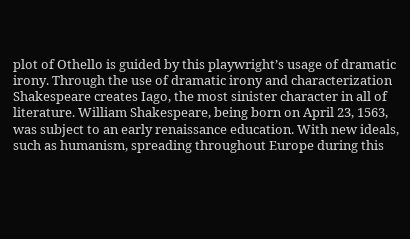plot of Othello is guided by this playwright’s usage of dramatic irony. Through the use of dramatic irony and characterization Shakespeare creates Iago, the most sinister character in all of literature. William Shakespeare, being born on April 23, 1563, was subject to an early renaissance education. With new ideals, such as humanism, spreading throughout Europe during this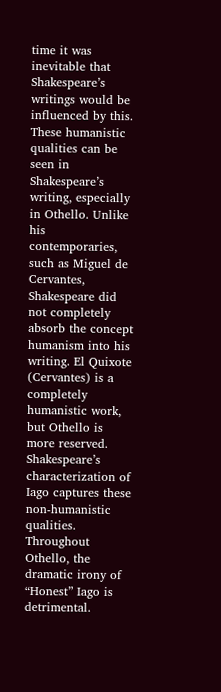time it was inevitable that Shakespeare’s writings would be influenced by this. These humanistic qualities can be seen in Shakespeare’s writing, especially in Othello. Unlike his contemporaries, such as Miguel de Cervantes, Shakespeare did not completely absorb the concept humanism into his writing. El Quixote (Cervantes) is a completely humanistic work, but Othello is more reserved. Shakespeare’s characterization of Iago captures these non-humanistic qualities. Throughout Othello, the dramatic irony of “Honest” Iago is detrimental.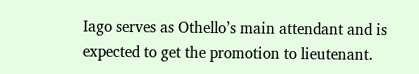Iago serves as Othello’s main attendant and is expected to get the promotion to lieutenant.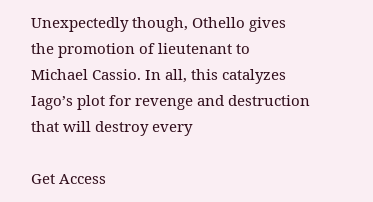Unexpectedly though, Othello gives the promotion of lieutenant to Michael Cassio. In all, this catalyzes Iago’s plot for revenge and destruction that will destroy every

Get Access